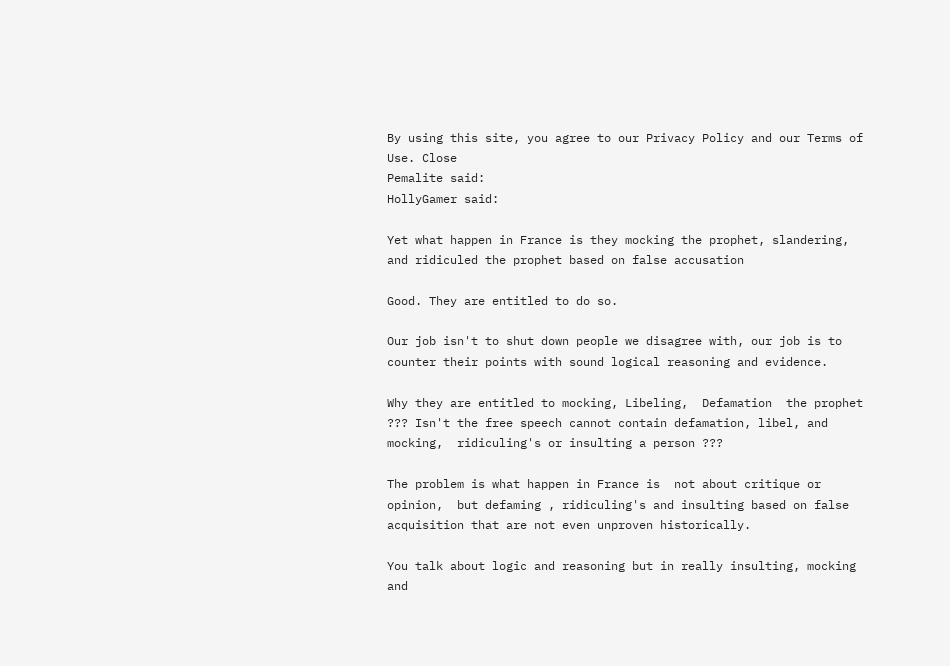By using this site, you agree to our Privacy Policy and our Terms of Use. Close
Pemalite said:
HollyGamer said:

Yet what happen in France is they mocking the prophet, slandering, and ridiculed the prophet based on false accusation

Good. They are entitled to do so.

Our job isn't to shut down people we disagree with, our job is to counter their points with sound logical reasoning and evidence.

Why they are entitled to mocking, Libeling,  Defamation  the prophet ??? Isn't the free speech cannot contain defamation, libel, and mocking,  ridiculing's or insulting a person ???

The problem is what happen in France is  not about critique or opinion,  but defaming , ridiculing's and insulting based on false acquisition that are not even unproven historically.

You talk about logic and reasoning but in really insulting, mocking and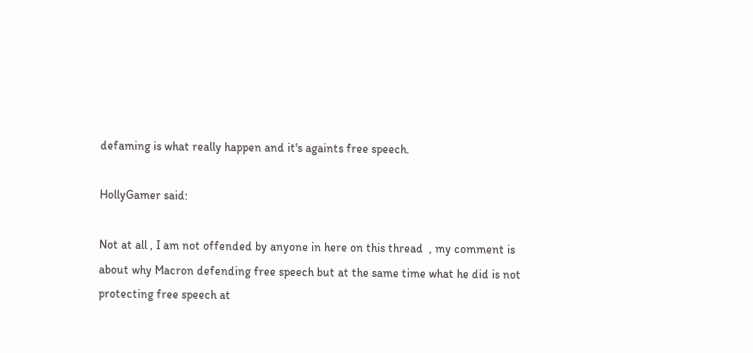defaming is what really happen and it's againts free speech.

HollyGamer said:

Not at all , I am not offended by anyone in here on this thread  , my comment is about why Macron defending free speech but at the same time what he did is not protecting free speech at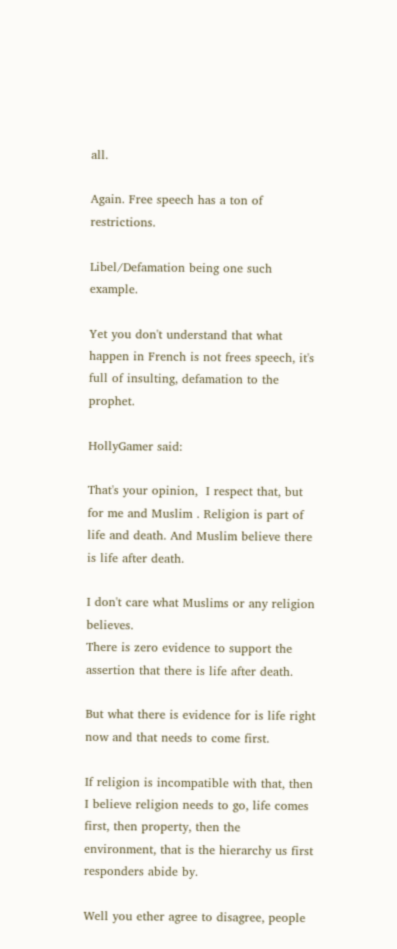all.

Again. Free speech has a ton of restrictions.

Libel/Defamation being one such example.

Yet you don't understand that what happen in French is not frees speech, it's full of insulting, defamation to the prophet.

HollyGamer said:

That's your opinion,  I respect that, but for me and Muslim . Religion is part of life and death. And Muslim believe there is life after death.

I don't care what Muslims or any religion believes.
There is zero evidence to support the assertion that there is life after death.

But what there is evidence for is life right now and that needs to come first.

If religion is incompatible with that, then I believe religion needs to go, life comes first, then property, then the environment, that is the hierarchy us first responders abide by.

Well you ether agree to disagree, people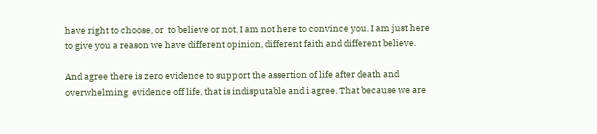have right to choose, or  to believe or not, I am not here to convince you. I am just here to give you a reason we have different opinion, different faith and different believe.

And agree there is zero evidence to support the assertion of life after death and overwhelming  evidence off life, that is indisputable and i agree. That because we are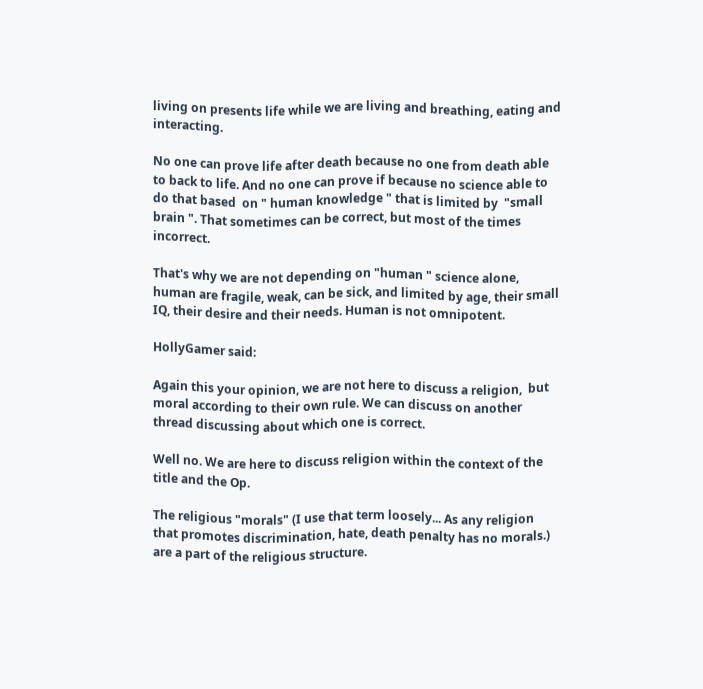living on presents life while we are living and breathing, eating and interacting.

No one can prove life after death because no one from death able to back to life. And no one can prove if because no science able to do that based  on " human knowledge " that is limited by  "small brain ". That sometimes can be correct, but most of the times incorrect.

That's why we are not depending on "human " science alone, human are fragile, weak, can be sick, and limited by age, their small IQ, their desire and their needs. Human is not omnipotent.

HollyGamer said:

Again this your opinion, we are not here to discuss a religion,  but moral according to their own rule. We can discuss on another thread discussing about which one is correct.

Well no. We are here to discuss religion within the context of the title and the Op.

The religious "morals" (I use that term loosely... As any religion that promotes discrimination, hate, death penalty has no morals.) are a part of the religious structure.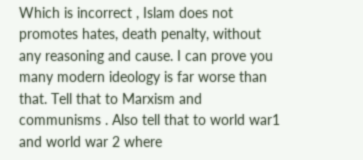Which is incorrect , Islam does not promotes hates, death penalty, without any reasoning and cause. I can prove you many modern ideology is far worse than that. Tell that to Marxism and communisms . Also tell that to world war1 and world war 2 where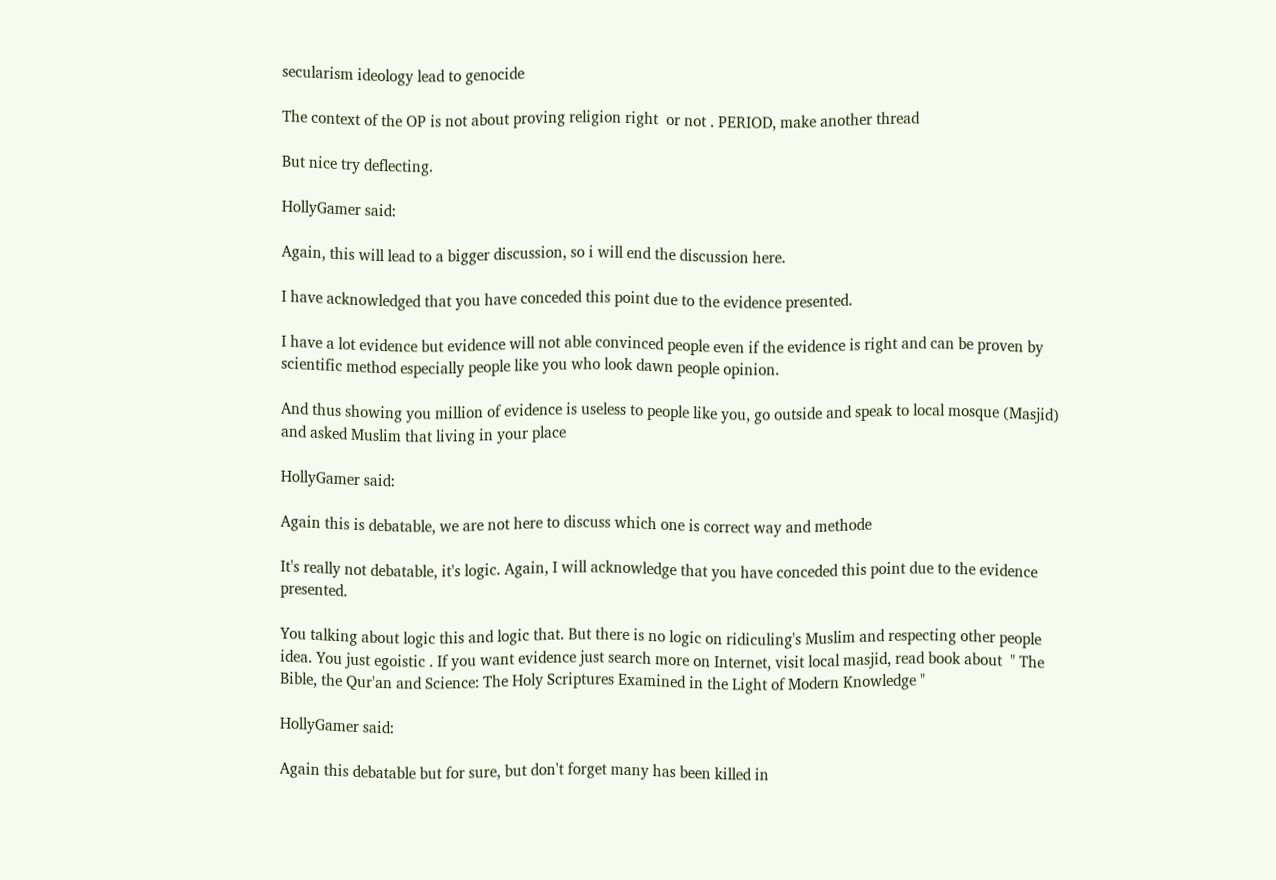secularism ideology lead to genocide

The context of the OP is not about proving religion right  or not . PERIOD, make another thread

But nice try deflecting.

HollyGamer said:

Again, this will lead to a bigger discussion, so i will end the discussion here.

I have acknowledged that you have conceded this point due to the evidence presented.

I have a lot evidence but evidence will not able convinced people even if the evidence is right and can be proven by scientific method especially people like you who look dawn people opinion.

And thus showing you million of evidence is useless to people like you, go outside and speak to local mosque (Masjid) and asked Muslim that living in your place

HollyGamer said:

Again this is debatable, we are not here to discuss which one is correct way and methode

It's really not debatable, it's logic. Again, I will acknowledge that you have conceded this point due to the evidence presented.

You talking about logic this and logic that. But there is no logic on ridiculing's Muslim and respecting other people idea. You just egoistic . If you want evidence just search more on Internet, visit local masjid, read book about  " The Bible, the Qur'an and Science: The Holy Scriptures Examined in the Light of Modern Knowledge "

HollyGamer said:

Again this debatable but for sure, but don't forget many has been killed in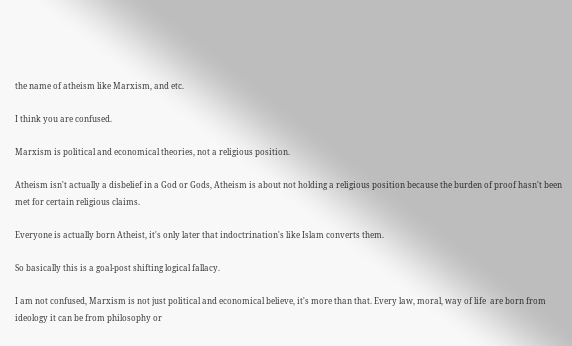the name of atheism like Marxism, and etc.

I think you are confused.

Marxism is political and economical theories, not a religious position.

Atheism isn't actually a disbelief in a God or Gods, Atheism is about not holding a religious position because the burden of proof hasn't been met for certain religious claims.

Everyone is actually born Atheist, it's only later that indoctrination's like Islam converts them.

So basically this is a goal-post shifting logical fallacy.

I am not confused, Marxism is not just political and economical believe, it's more than that. Every law, moral, way of life  are born from ideology it can be from philosophy or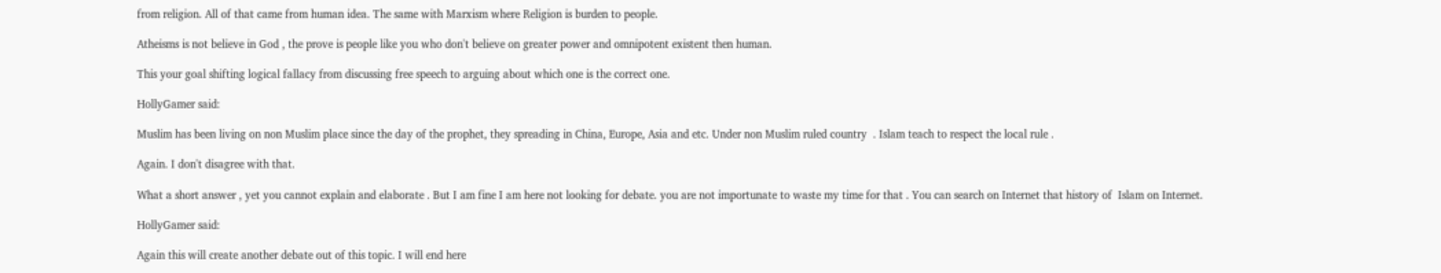from religion. All of that came from human idea. The same with Marxism where Religion is burden to people.

Atheisms is not believe in God , the prove is people like you who don't believe on greater power and omnipotent existent then human.

This your goal shifting logical fallacy from discussing free speech to arguing about which one is the correct one.

HollyGamer said:

Muslim has been living on non Muslim place since the day of the prophet, they spreading in China, Europe, Asia and etc. Under non Muslim ruled country  . Islam teach to respect the local rule .

Again. I don't disagree with that.

What a short answer , yet you cannot explain and elaborate . But I am fine I am here not looking for debate. you are not importunate to waste my time for that . You can search on Internet that history of  Islam on Internet.

HollyGamer said:

Again this will create another debate out of this topic. I will end here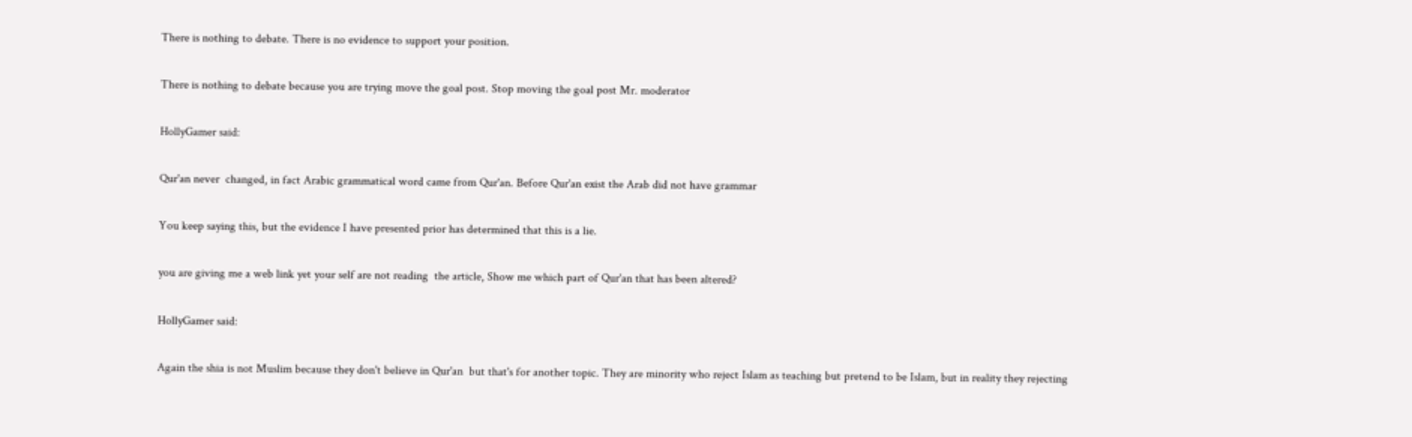There is nothing to debate. There is no evidence to support your position.

There is nothing to debate because you are trying move the goal post. Stop moving the goal post Mr. moderator

HollyGamer said:

Qur'an never  changed, in fact Arabic grammatical word came from Qur'an. Before Qur'an exist the Arab did not have grammar

You keep saying this, but the evidence I have presented prior has determined that this is a lie.

you are giving me a web link yet your self are not reading  the article, Show me which part of Qur'an that has been altered?

HollyGamer said:

Again the shia is not Muslim because they don't believe in Qur'an  but that's for another topic. They are minority who reject Islam as teaching but pretend to be Islam, but in reality they rejecting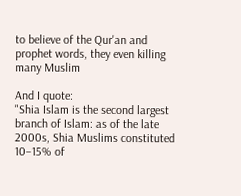to believe of the Qur'an and prophet words, they even killing many Muslim

And I quote:
"Shia Islam is the second largest branch of Islam: as of the late 2000s, Shia Muslims constituted 10–15% of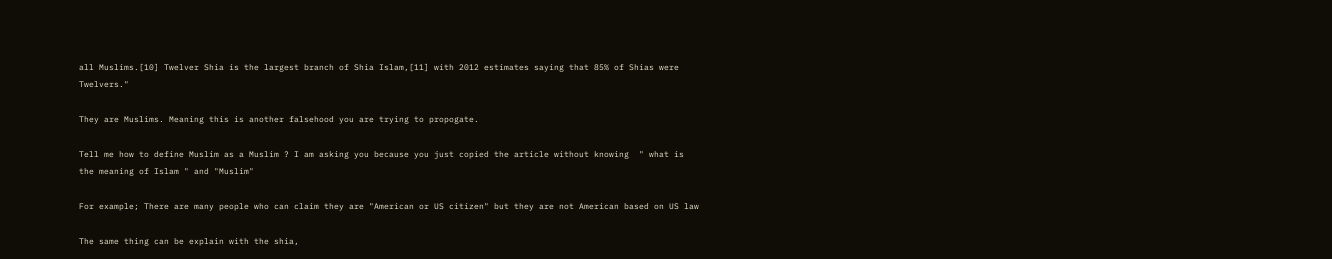all Muslims.[10] Twelver Shia is the largest branch of Shia Islam,[11] with 2012 estimates saying that 85% of Shias were Twelvers."

They are Muslims. Meaning this is another falsehood you are trying to propogate.

Tell me how to define Muslim as a Muslim ? I am asking you because you just copied the article without knowing  " what is the meaning of Islam " and "Muslim"

For example; There are many people who can claim they are "American or US citizen" but they are not American based on US law

The same thing can be explain with the shia,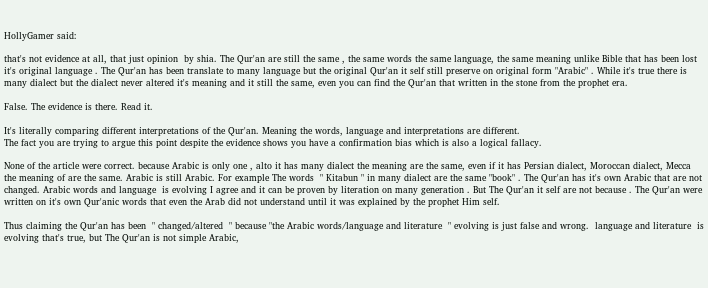HollyGamer said:

that's not evidence at all, that just opinion  by shia. The Qur'an are still the same , the same words the same language, the same meaning unlike Bible that has been lost it's original language . The Qur'an has been translate to many language but the original Qur'an it self still preserve on original form "Arabic" . While it's true there is many dialect but the dialect never altered it's meaning and it still the same, even you can find the Qur'an that written in the stone from the prophet era.

False. The evidence is there. Read it.

It's literally comparing different interpretations of the Qur'an. Meaning the words, language and interpretations are different.
The fact you are trying to argue this point despite the evidence shows you have a confirmation bias which is also a logical fallacy.

None of the article were correct. because Arabic is only one , alto it has many dialect the meaning are the same, even if it has Persian dialect, Moroccan dialect, Mecca  the meaning of are the same. Arabic is still Arabic. For example The words  " Kitabun " in many dialect are the same "book" . The Qur'an has it's own Arabic that are not changed. Arabic words and language  is evolving I agree and it can be proven by literation on many generation . But The Qur'an it self are not because . The Qur'an were written on it's own Qur'anic words that even the Arab did not understand until it was explained by the prophet Him self.

Thus claiming the Qur'an has been  " changed/altered  " because "the Arabic words/language and literature  " evolving is just false and wrong.  language and literature  is evolving that's true, but The Qur'an is not simple Arabic,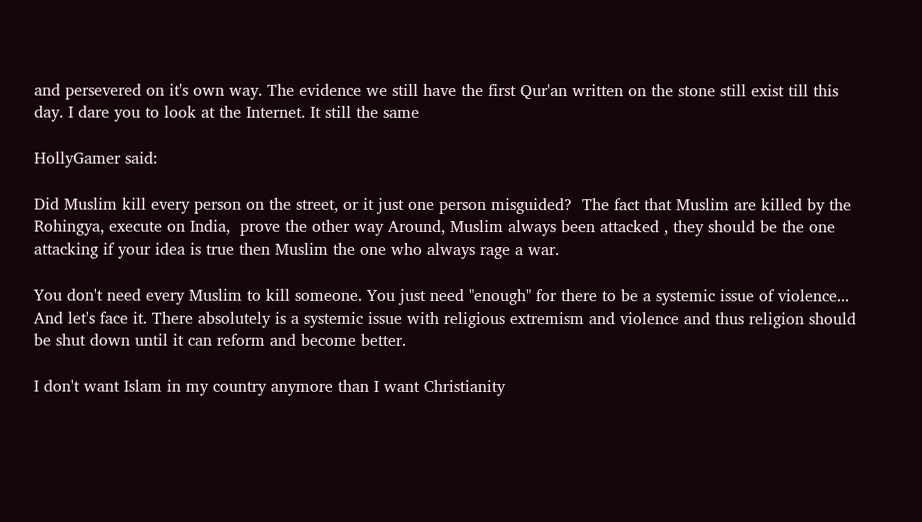and persevered on it's own way. The evidence we still have the first Qur'an written on the stone still exist till this day. I dare you to look at the Internet. It still the same

HollyGamer said:

Did Muslim kill every person on the street, or it just one person misguided?  The fact that Muslim are killed by the Rohingya, execute on India,  prove the other way Around, Muslim always been attacked , they should be the one attacking if your idea is true then Muslim the one who always rage a war.

You don't need every Muslim to kill someone. You just need "enough" for there to be a systemic issue of violence... And let's face it. There absolutely is a systemic issue with religious extremism and violence and thus religion should be shut down until it can reform and become better.

I don't want Islam in my country anymore than I want Christianity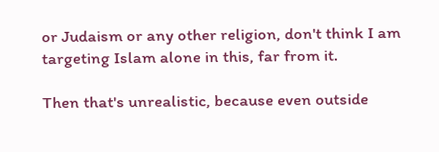or Judaism or any other religion, don't think I am targeting Islam alone in this, far from it.

Then that's unrealistic, because even outside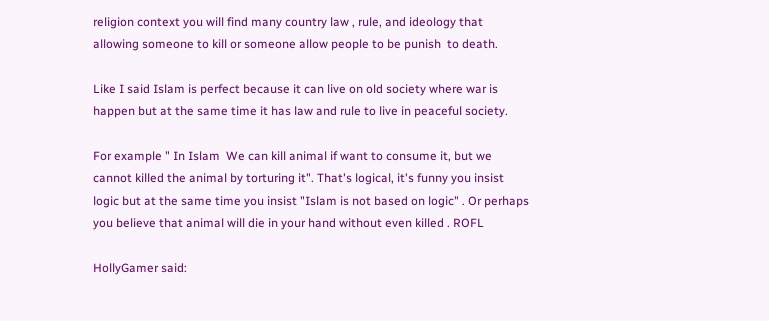religion context you will find many country law , rule, and ideology that allowing someone to kill or someone allow people to be punish  to death.

Like I said Islam is perfect because it can live on old society where war is happen but at the same time it has law and rule to live in peaceful society.

For example " In Islam  We can kill animal if want to consume it, but we cannot killed the animal by torturing it". That's logical, it's funny you insist logic but at the same time you insist "Islam is not based on logic" . Or perhaps you believe that animal will die in your hand without even killed . ROFL

HollyGamer said: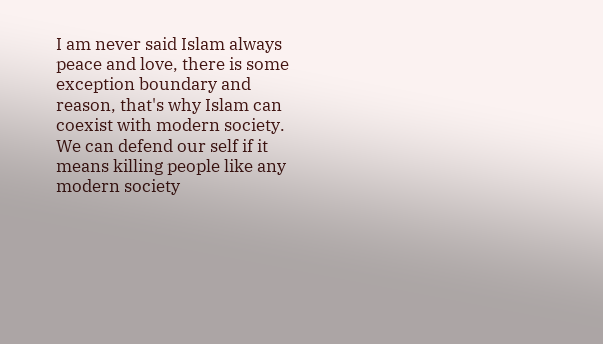I am never said Islam always peace and love, there is some exception boundary and reason, that's why Islam can coexist with modern society. We can defend our self if it means killing people like any modern society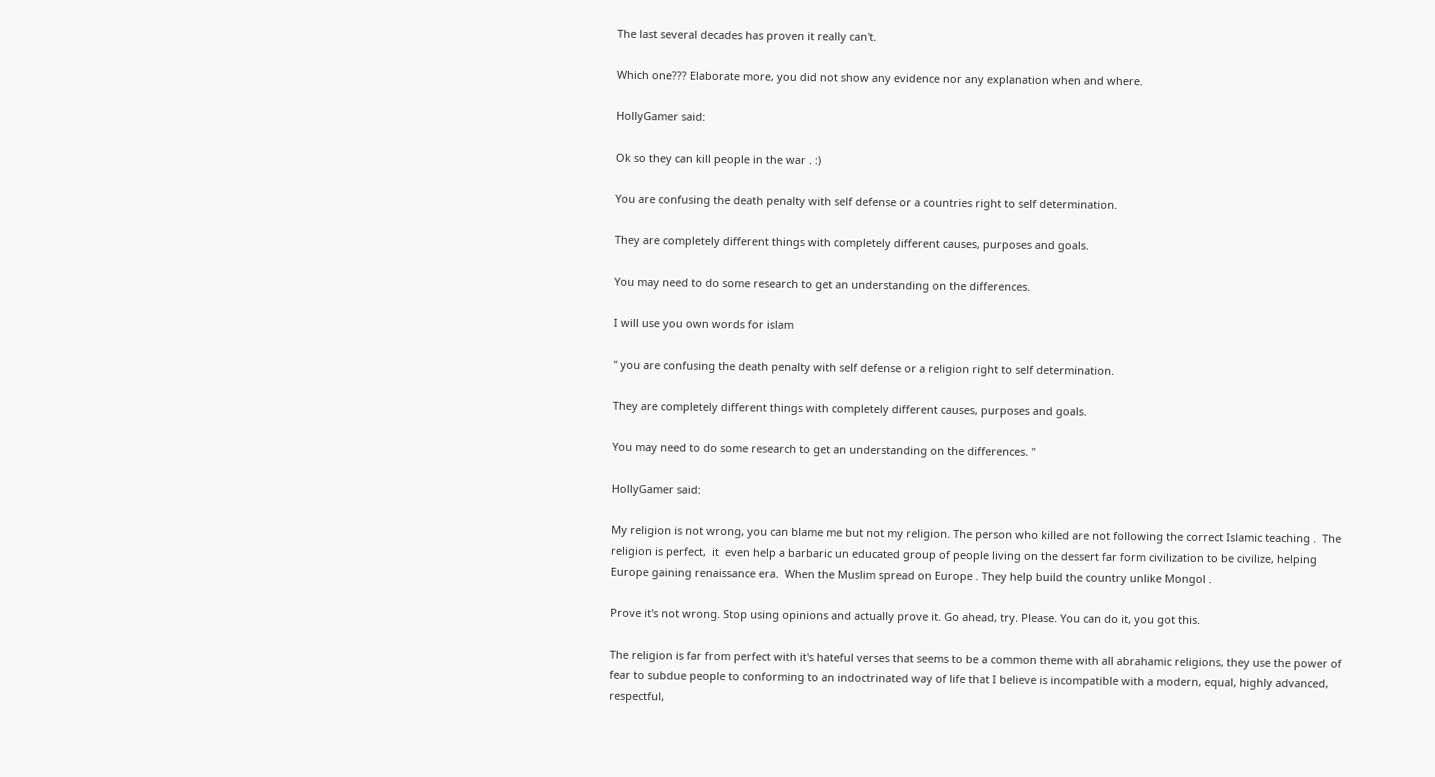The last several decades has proven it really can't.

Which one??? Elaborate more, you did not show any evidence nor any explanation when and where.

HollyGamer said:

Ok so they can kill people in the war . :)

You are confusing the death penalty with self defense or a countries right to self determination.

They are completely different things with completely different causes, purposes and goals.

You may need to do some research to get an understanding on the differences.

I will use you own words for islam

" you are confusing the death penalty with self defense or a religion right to self determination.

They are completely different things with completely different causes, purposes and goals.

You may need to do some research to get an understanding on the differences. "

HollyGamer said:

My religion is not wrong, you can blame me but not my religion. The person who killed are not following the correct Islamic teaching .  The religion is perfect,  it  even help a barbaric un educated group of people living on the dessert far form civilization to be civilize, helping Europe gaining renaissance era.  When the Muslim spread on Europe . They help build the country unlike Mongol .

Prove it's not wrong. Stop using opinions and actually prove it. Go ahead, try. Please. You can do it, you got this.

The religion is far from perfect with it's hateful verses that seems to be a common theme with all abrahamic religions, they use the power of fear to subdue people to conforming to an indoctrinated way of life that I believe is incompatible with a modern, equal, highly advanced, respectful,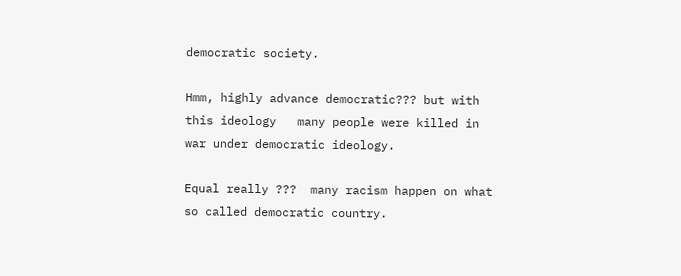democratic society.

Hmm, highly advance democratic??? but with this ideology   many people were killed in war under democratic ideology.

Equal really ???  many racism happen on what so called democratic country.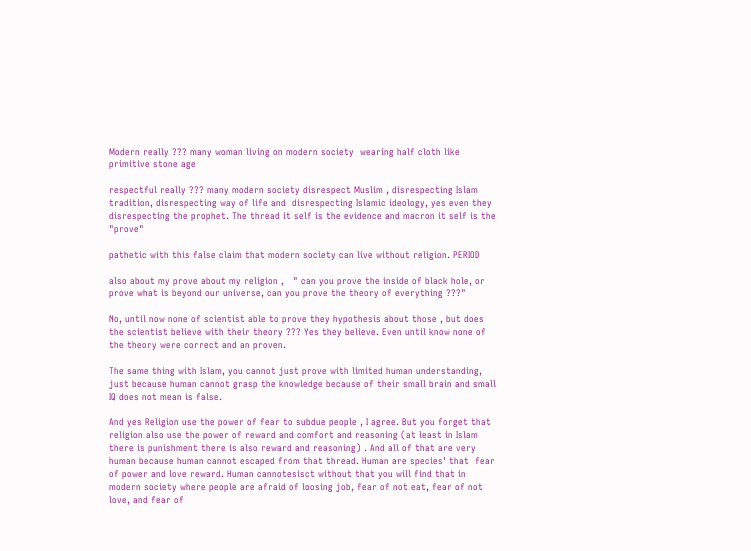Modern really ??? many woman living on modern society  wearing half cloth like primitive stone age

respectful really ??? many modern society disrespect Muslim , disrespecting Islam tradition, disrespecting way of life and  disrespecting Islamic ideology, yes even they disrespecting the prophet. The thread it self is the evidence and macron it self is the "prove"

pathetic with this false claim that modern society can live without religion. PERIOD

also about my prove about my religion ,   " can you prove the inside of black hole, or  prove what is beyond our universe, can you prove the theory of everything ???"

No, until now none of scientist able to prove they hypothesis about those , but does the scientist believe with their theory ??? Yes they believe. Even until know none of the theory were correct and an proven.

The same thing with Islam, you cannot just prove with limited human understanding, just because human cannot grasp the knowledge because of their small brain and small IQ does not mean is false.

And yes Religion use the power of fear to subdue people , I agree. But you forget that  religion also use the power of reward and comfort and reasoning (at least in Islam there is punishment there is also reward and reasoning) . And all of that are very human because human cannot escaped from that thread. Human are species' that  fear of power and love reward. Human cannotesisct without that you will find that in modern society where people are afraid of loosing job, fear of not eat, fear of not love, and fear of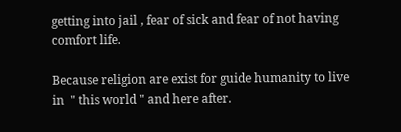getting into jail , fear of sick and fear of not having comfort life.

Because religion are exist for guide humanity to live in  " this world " and here after.